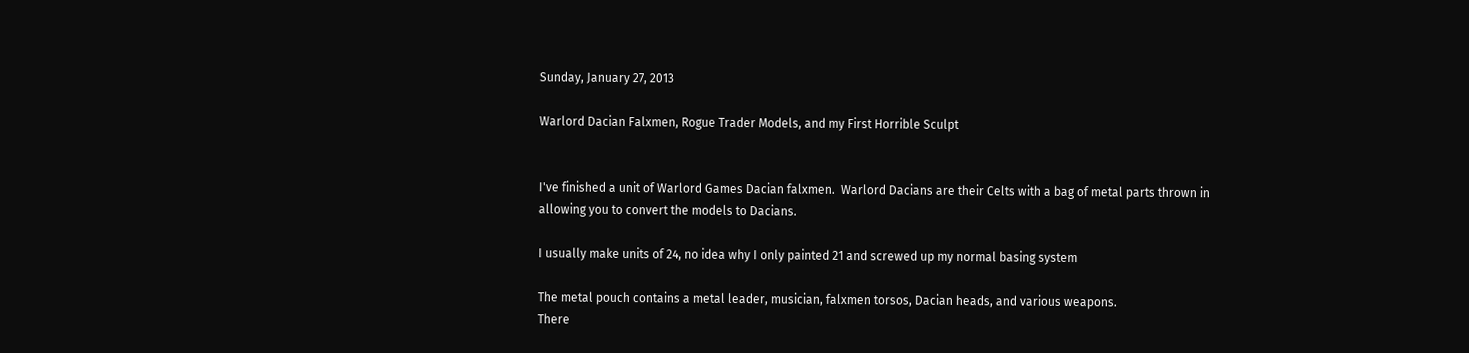Sunday, January 27, 2013

Warlord Dacian Falxmen, Rogue Trader Models, and my First Horrible Sculpt


I've finished a unit of Warlord Games Dacian falxmen.  Warlord Dacians are their Celts with a bag of metal parts thrown in allowing you to convert the models to Dacians.

I usually make units of 24, no idea why I only painted 21 and screwed up my normal basing system

The metal pouch contains a metal leader, musician, falxmen torsos, Dacian heads, and various weapons.
There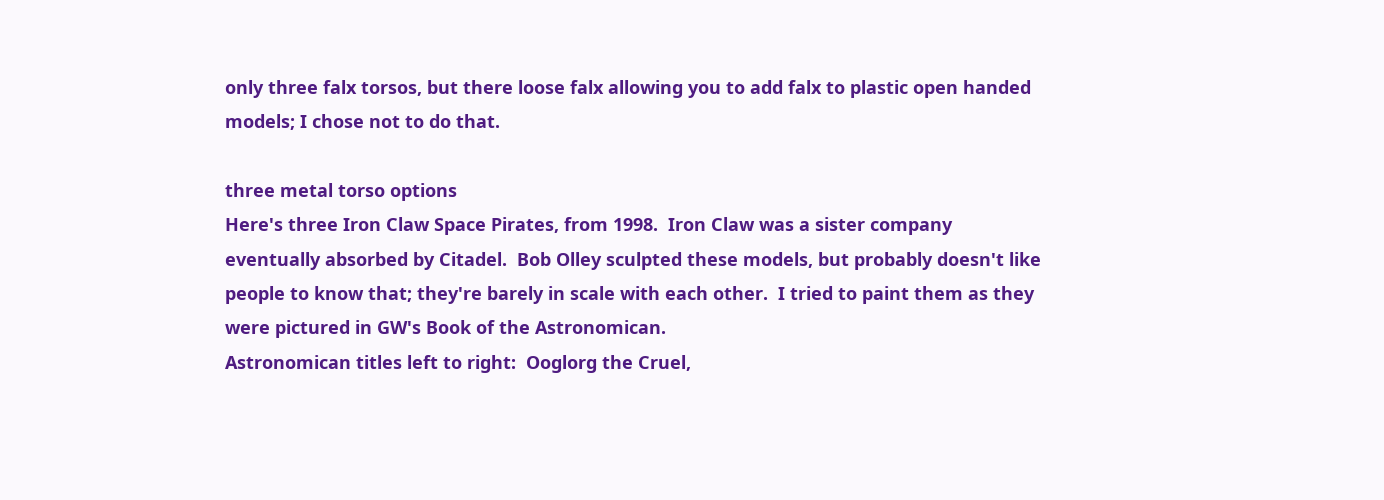only three falx torsos, but there loose falx allowing you to add falx to plastic open handed models; I chose not to do that.

three metal torso options
Here's three Iron Claw Space Pirates, from 1998.  Iron Claw was a sister company eventually absorbed by Citadel.  Bob Olley sculpted these models, but probably doesn't like people to know that; they're barely in scale with each other.  I tried to paint them as they were pictured in GW's Book of the Astronomican.
Astronomican titles left to right:  Ooglorg the Cruel,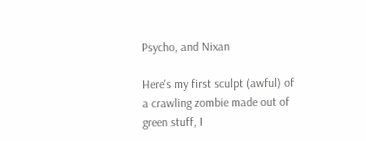Psycho, and Nixan

Here's my first sculpt (awful) of a crawling zombie made out of green stuff, I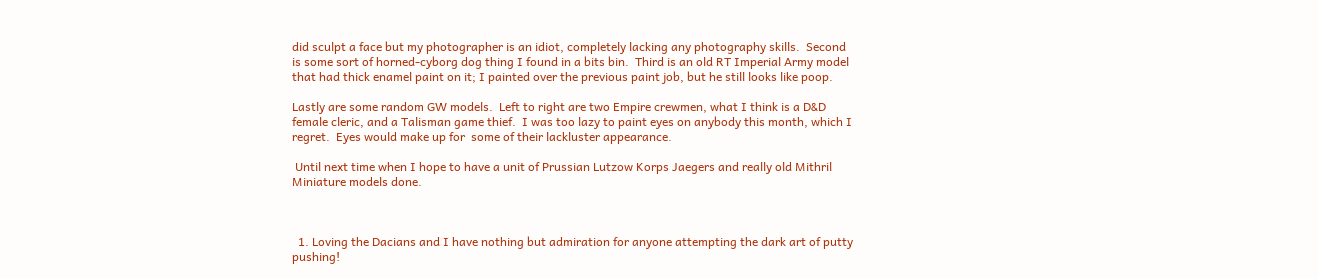did sculpt a face but my photographer is an idiot, completely lacking any photography skills.  Second is some sort of horned-cyborg dog thing I found in a bits bin.  Third is an old RT Imperial Army model that had thick enamel paint on it; I painted over the previous paint job, but he still looks like poop.

Lastly are some random GW models.  Left to right are two Empire crewmen, what I think is a D&D  female cleric, and a Talisman game thief.  I was too lazy to paint eyes on anybody this month, which I regret.  Eyes would make up for  some of their lackluster appearance.

 Until next time when I hope to have a unit of Prussian Lutzow Korps Jaegers and really old Mithril Miniature models done.



  1. Loving the Dacians and I have nothing but admiration for anyone attempting the dark art of putty pushing!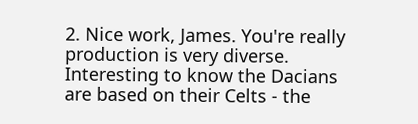2. Nice work, James. You're really production is very diverse. Interesting to know the Dacians are based on their Celts - the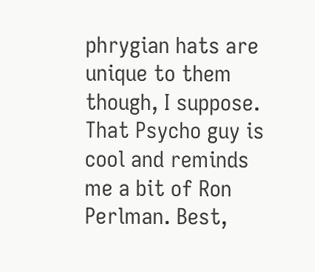phrygian hats are unique to them though, I suppose. That Psycho guy is cool and reminds me a bit of Ron Perlman. Best,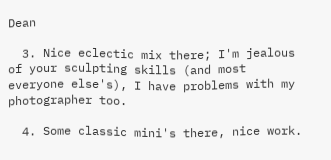Dean

  3. Nice eclectic mix there; I'm jealous of your sculpting skills (and most everyone else's), I have problems with my photographer too.

  4. Some classic mini's there, nice work.